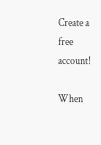Create a free account!

When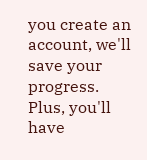you create an account, we'll save your progress. Plus, you'll have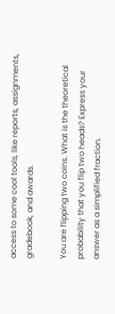access to some cool tools, like reports, assignments, gradebook, and awards.

You are flipping two coins. What is the theoretical probability that you flip two heads? Express your answer as a simplified fraction.